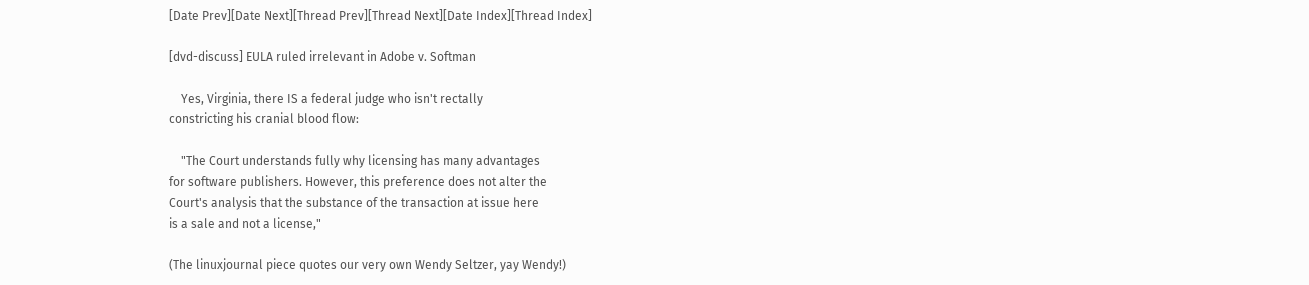[Date Prev][Date Next][Thread Prev][Thread Next][Date Index][Thread Index]

[dvd-discuss] EULA ruled irrelevant in Adobe v. Softman

    Yes, Virginia, there IS a federal judge who isn't rectally
constricting his cranial blood flow:

    "The Court understands fully why licensing has many advantages
for software publishers. However, this preference does not alter the
Court's analysis that the substance of the transaction at issue here
is a sale and not a license,"

(The linuxjournal piece quotes our very own Wendy Seltzer, yay Wendy!)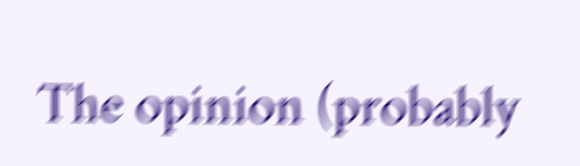The opinion (probably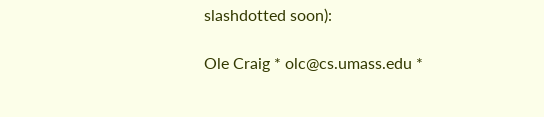slashdotted soon):

Ole Craig * olc@cs.umass.edu *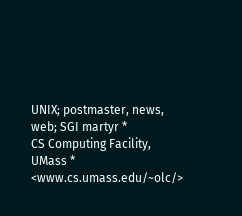UNIX; postmaster, news, web; SGI martyr *
CS Computing Facility, UMass * <www.cs.umass.edu/~olc/>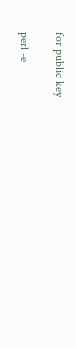for public key

perl -e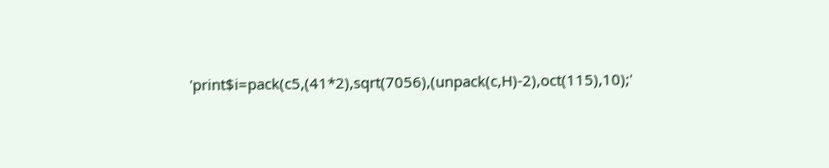'print$i=pack(c5,(41*2),sqrt(7056),(unpack(c,H)-2),oct(115),10);'